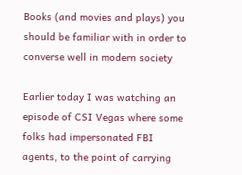Books (and movies and plays) you should be familiar with in order to converse well in modern society

Earlier today I was watching an episode of CSI Vegas where some folks had impersonated FBI agents, to the point of carrying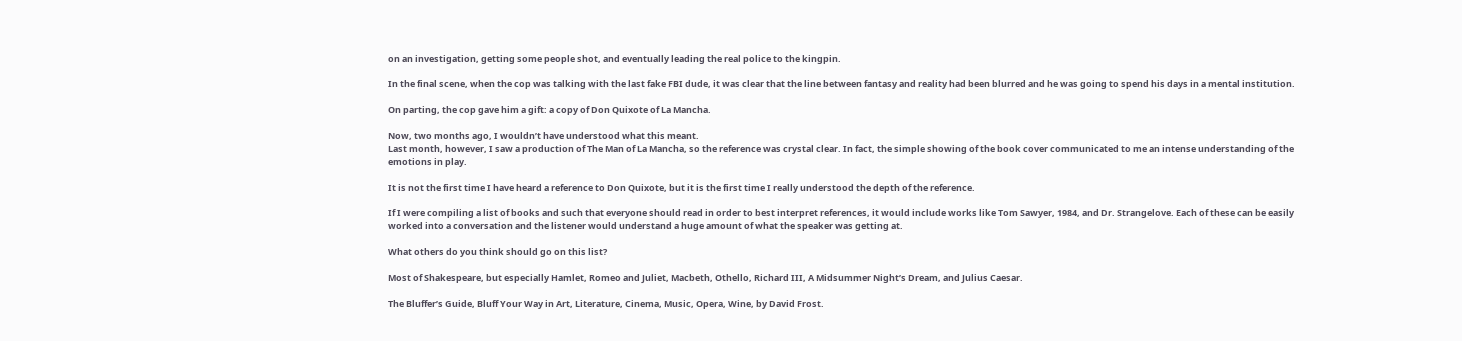on an investigation, getting some people shot, and eventually leading the real police to the kingpin.

In the final scene, when the cop was talking with the last fake FBI dude, it was clear that the line between fantasy and reality had been blurred and he was going to spend his days in a mental institution.

On parting, the cop gave him a gift: a copy of Don Quixote of La Mancha.

Now, two months ago, I wouldn’t have understood what this meant.
Last month, however, I saw a production of The Man of La Mancha, so the reference was crystal clear. In fact, the simple showing of the book cover communicated to me an intense understanding of the emotions in play.

It is not the first time I have heard a reference to Don Quixote, but it is the first time I really understood the depth of the reference.

If I were compiling a list of books and such that everyone should read in order to best interpret references, it would include works like Tom Sawyer, 1984, and Dr. Strangelove. Each of these can be easily worked into a conversation and the listener would understand a huge amount of what the speaker was getting at.

What others do you think should go on this list?

Most of Shakespeare, but especially Hamlet, Romeo and Juliet, Macbeth, Othello, Richard III, A Midsummer Night’s Dream, and Julius Caesar.

The Bluffer’s Guide, Bluff Your Way in Art, Literature, Cinema, Music, Opera, Wine, by David Frost.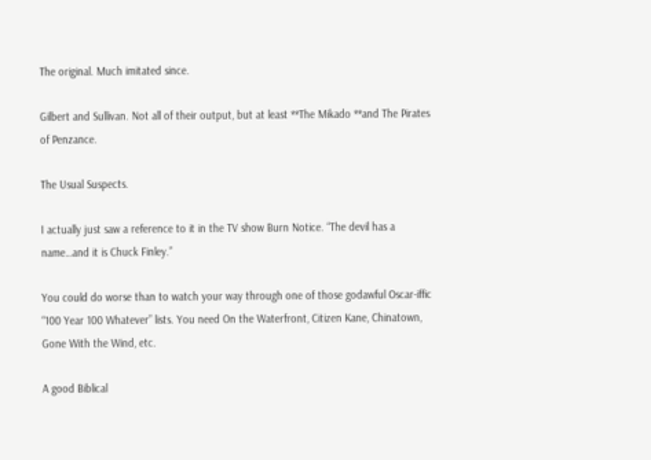The original. Much imitated since.

Gilbert and Sullivan. Not all of their output, but at least **The Mikado **and The Pirates of Penzance.

The Usual Suspects.

I actually just saw a reference to it in the TV show Burn Notice. “The devil has a name…and it is Chuck Finley.”

You could do worse than to watch your way through one of those godawful Oscar-iffic “100 Year 100 Whatever” lists. You need On the Waterfront, Citizen Kane, Chinatown, Gone With the Wind, etc.

A good Biblical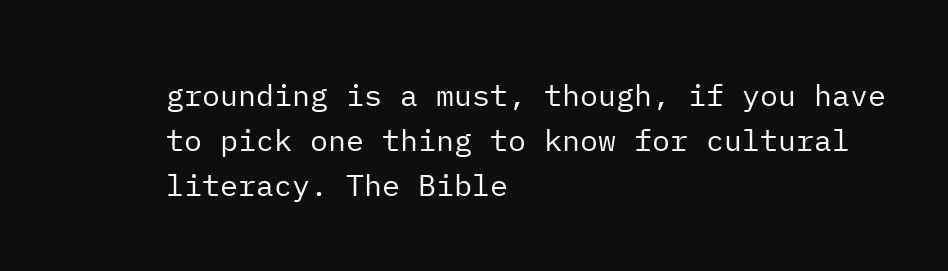grounding is a must, though, if you have to pick one thing to know for cultural literacy. The Bible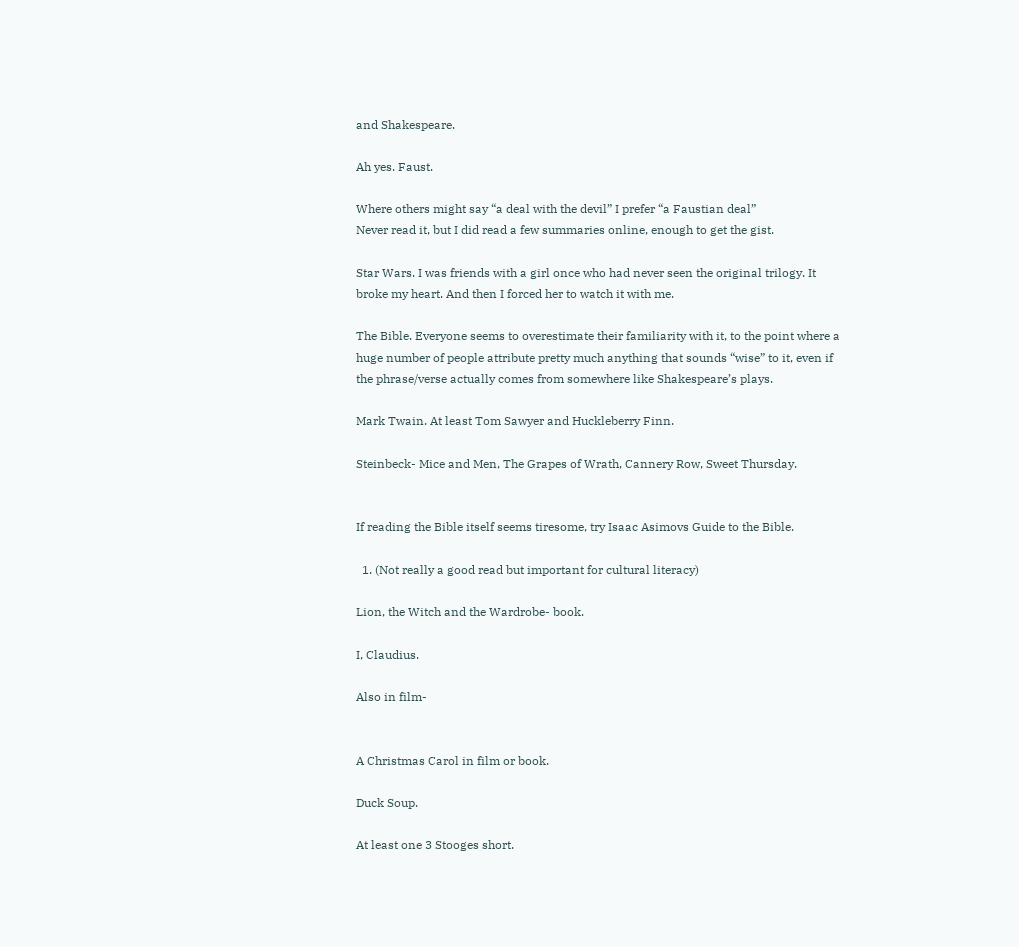and Shakespeare.

Ah yes. Faust.

Where others might say “a deal with the devil” I prefer “a Faustian deal”
Never read it, but I did read a few summaries online, enough to get the gist.

Star Wars. I was friends with a girl once who had never seen the original trilogy. It broke my heart. And then I forced her to watch it with me.

The Bible. Everyone seems to overestimate their familiarity with it, to the point where a huge number of people attribute pretty much anything that sounds “wise” to it, even if the phrase/verse actually comes from somewhere like Shakespeare’s plays.

Mark Twain. At least Tom Sawyer and Huckleberry Finn.

Steinbeck- Mice and Men, The Grapes of Wrath, Cannery Row, Sweet Thursday.


If reading the Bible itself seems tiresome, try Isaac Asimovs Guide to the Bible.

  1. (Not really a good read but important for cultural literacy)

Lion, the Witch and the Wardrobe- book.

I, Claudius.

Also in film-


A Christmas Carol in film or book.

Duck Soup.

At least one 3 Stooges short.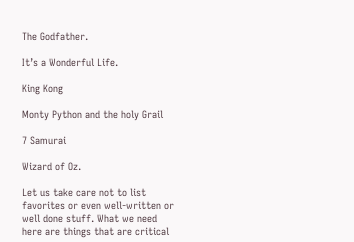The Godfather.

It’s a Wonderful Life.

King Kong

Monty Python and the holy Grail

7 Samurai

Wizard of Oz.

Let us take care not to list favorites or even well-written or well done stuff. What we need here are things that are critical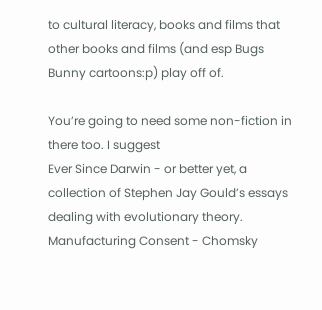to cultural literacy, books and films that other books and films (and esp Bugs Bunny cartoons:p) play off of.

You’re going to need some non-fiction in there too. I suggest
Ever Since Darwin - or better yet, a collection of Stephen Jay Gould’s essays dealing with evolutionary theory.
Manufacturing Consent - Chomsky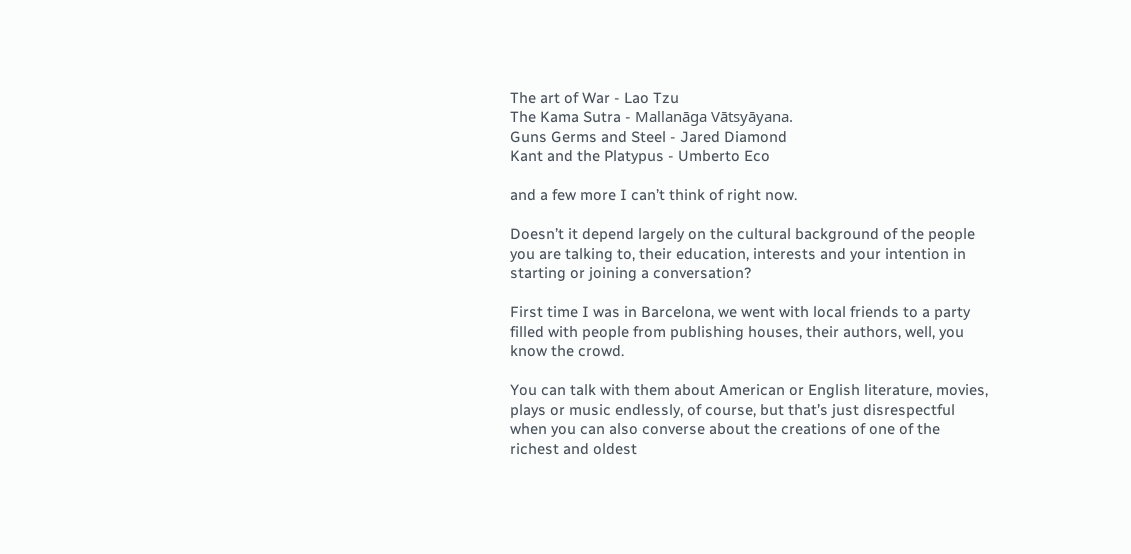The art of War - Lao Tzu
The Kama Sutra - Mallanāga Vātsyāyana.
Guns Germs and Steel - Jared Diamond
Kant and the Platypus - Umberto Eco

and a few more I can’t think of right now.

Doesn’t it depend largely on the cultural background of the people you are talking to, their education, interests and your intention in starting or joining a conversation?

First time I was in Barcelona, we went with local friends to a party filled with people from publishing houses, their authors, well, you know the crowd.

You can talk with them about American or English literature, movies, plays or music endlessly, of course, but that’s just disrespectful when you can also converse about the creations of one of the richest and oldest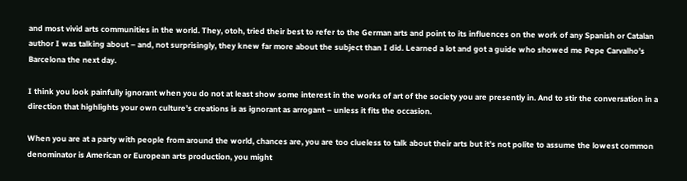and most vivid arts communities in the world. They, otoh, tried their best to refer to the German arts and point to its influences on the work of any Spanish or Catalan author I was talking about – and, not surprisingly, they knew far more about the subject than I did. Learned a lot and got a guide who showed me Pepe Carvalho’s Barcelona the next day.

I think you look painfully ignorant when you do not at least show some interest in the works of art of the society you are presently in. And to stir the conversation in a direction that highlights your own culture’s creations is as ignorant as arrogant – unless it fits the occasion.

When you are at a party with people from around the world, chances are, you are too clueless to talk about their arts but it’s not polite to assume the lowest common denominator is American or European arts production, you might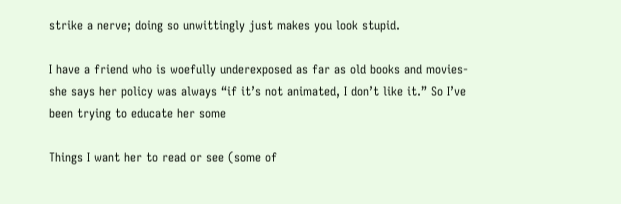strike a nerve; doing so unwittingly just makes you look stupid.

I have a friend who is woefully underexposed as far as old books and movies- she says her policy was always “if it’s not animated, I don’t like it.” So I’ve been trying to educate her some

Things I want her to read or see (some of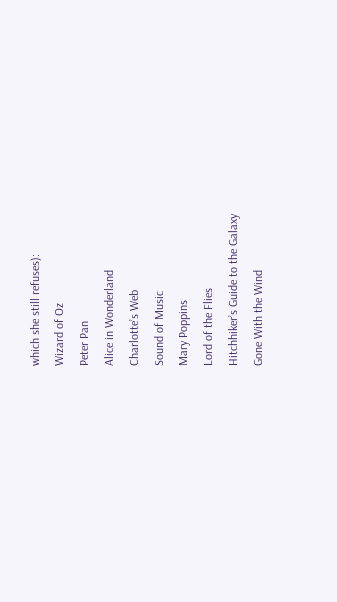which she still refuses):
Wizard of Oz
Peter Pan
Alice in Wonderland
Charlotte’s Web
Sound of Music
Mary Poppins
Lord of the Flies
Hitchhiker’s Guide to the Galaxy
Gone With the Wind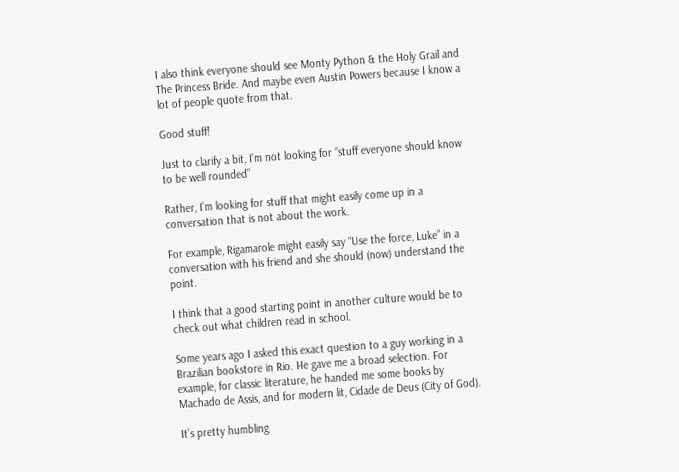I also think everyone should see Monty Python & the Holy Grail and The Princess Bride. And maybe even Austin Powers because I know a lot of people quote from that.

Good stuff!

Just to clarify a bit, I’m not looking for “stuff everyone should know to be well rounded”

Rather, I’m looking for stuff that might easily come up in a conversation that is not about the work.

For example, Rigamarole might easily say “Use the force, Luke” in a conversation with his friend and she should (now) understand the point.

I think that a good starting point in another culture would be to check out what children read in school.

Some years ago I asked this exact question to a guy working in a Brazilian bookstore in Rio. He gave me a broad selection. For example, for classic literature, he handed me some books by Machado de Assis, and for modern lit, Cidade de Deus (City of God).

It’s pretty humbling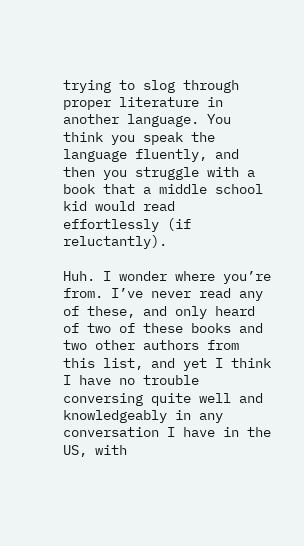trying to slog through proper literature in another language. You think you speak the language fluently, and then you struggle with a book that a middle school kid would read effortlessly (if reluctantly).

Huh. I wonder where you’re from. I’ve never read any of these, and only heard of two of these books and two other authors from this list, and yet I think I have no trouble conversing quite well and knowledgeably in any conversation I have in the US, with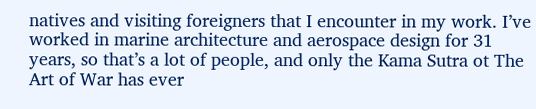natives and visiting foreigners that I encounter in my work. I’ve worked in marine architecture and aerospace design for 31 years, so that’s a lot of people, and only the Kama Sutra ot The Art of War has ever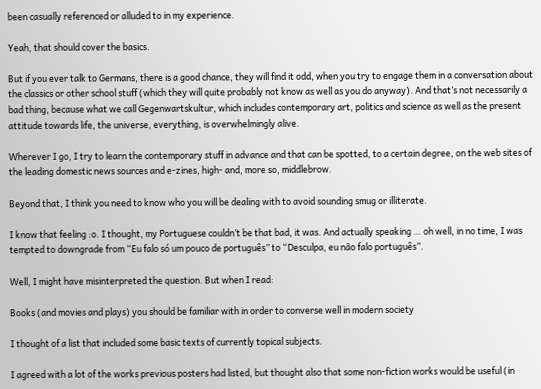been casually referenced or alluded to in my experience.

Yeah, that should cover the basics.

But if you ever talk to Germans, there is a good chance, they will find it odd, when you try to engage them in a conversation about the classics or other school stuff (which they will quite probably not know as well as you do anyway). And that’s not necessarily a bad thing, because what we call Gegenwartskultur, which includes contemporary art, politics and science as well as the present attitude towards life, the universe, everything, is overwhelmingly alive.

Wherever I go, I try to learn the contemporary stuff in advance and that can be spotted, to a certain degree, on the web sites of the leading domestic news sources and e-zines, high- and, more so, middlebrow.

Beyond that, I think you need to know who you will be dealing with to avoid sounding smug or illiterate.

I know that feeling :o. I thought, my Portuguese couldn’t be that bad, it was. And actually speaking … oh well, in no time, I was tempted to downgrade from “Eu falo só um pouco de português” to “Desculpa, eu não falo português”.

Well, I might have misinterpreted the question. But when I read:

Books (and movies and plays) you should be familiar with in order to converse well in modern society

I thought of a list that included some basic texts of currently topical subjects.

I agreed with a lot of the works previous posters had listed, but thought also that some non-fiction works would be useful (in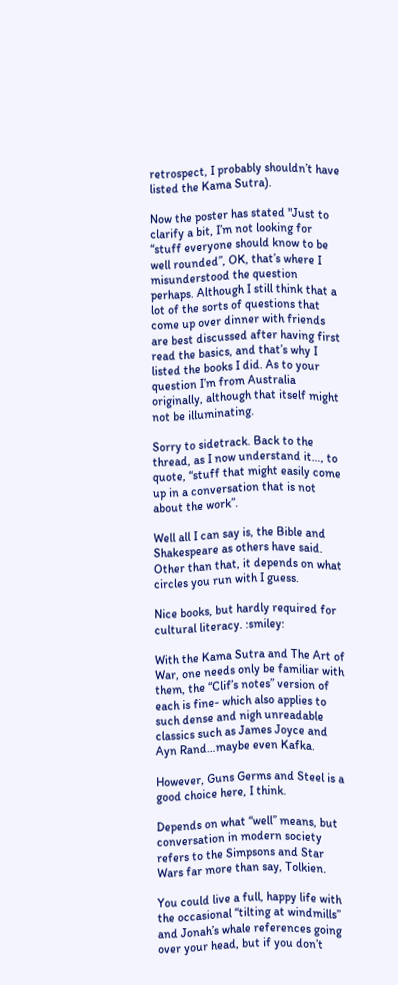retrospect, I probably shouldn’t have listed the Kama Sutra).

Now the poster has stated "Just to clarify a bit, I’m not looking for “stuff everyone should know to be well rounded”, OK, that’s where I misunderstood the question perhaps. Although I still think that a lot of the sorts of questions that come up over dinner with friends are best discussed after having first read the basics, and that’s why I listed the books I did. As to your question I’m from Australia originally, although that itself might not be illuminating.

Sorry to sidetrack. Back to the thread, as I now understand it…, to quote, “stuff that might easily come up in a conversation that is not about the work”.

Well all I can say is, the Bible and Shakespeare as others have said. Other than that, it depends on what circles you run with I guess.

Nice books, but hardly required for cultural literacy. :smiley:

With the Kama Sutra and The Art of War, one needs only be familiar with them, the “Clif’s notes” version of each is fine- which also applies to such dense and nigh unreadable classics such as James Joyce and Ayn Rand…maybe even Kafka.

However, Guns Germs and Steel is a good choice here, I think.

Depends on what “well” means, but conversation in modern society refers to the Simpsons and Star Wars far more than say, Tolkien.

You could live a full, happy life with the occasional “tilting at windmills” and Jonah’s whale references going over your head, but if you don’t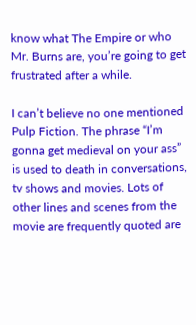know what The Empire or who Mr. Burns are, you’re going to get frustrated after a while.

I can’t believe no one mentioned Pulp Fiction. The phrase “I’m gonna get medieval on your ass” is used to death in conversations, tv shows and movies. Lots of other lines and scenes from the movie are frequently quoted are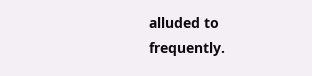alluded to frequently.